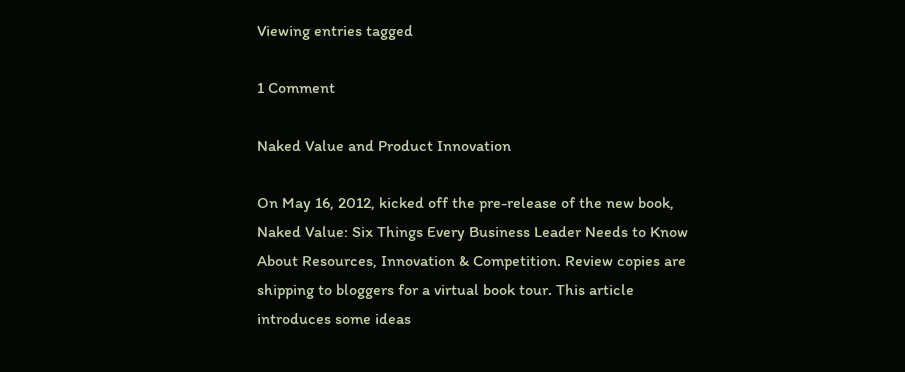Viewing entries tagged

1 Comment

Naked Value and Product Innovation

On May 16, 2012, kicked off the pre-release of the new book, Naked Value: Six Things Every Business Leader Needs to Know About Resources, Innovation & Competition. Review copies are shipping to bloggers for a virtual book tour. This article introduces some ideas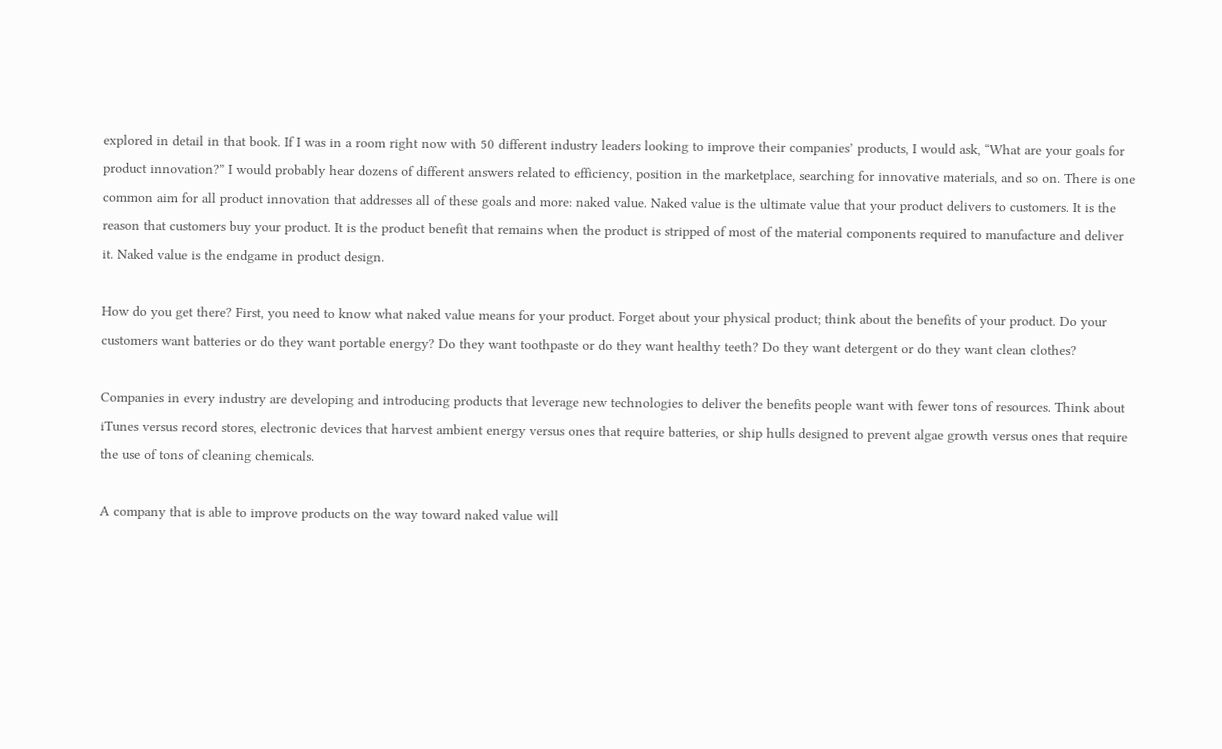explored in detail in that book. If I was in a room right now with 50 different industry leaders looking to improve their companies’ products, I would ask, “What are your goals for product innovation?” I would probably hear dozens of different answers related to efficiency, position in the marketplace, searching for innovative materials, and so on. There is one common aim for all product innovation that addresses all of these goals and more: naked value. Naked value is the ultimate value that your product delivers to customers. It is the reason that customers buy your product. It is the product benefit that remains when the product is stripped of most of the material components required to manufacture and deliver it. Naked value is the endgame in product design.

How do you get there? First, you need to know what naked value means for your product. Forget about your physical product; think about the benefits of your product. Do your customers want batteries or do they want portable energy? Do they want toothpaste or do they want healthy teeth? Do they want detergent or do they want clean clothes?

Companies in every industry are developing and introducing products that leverage new technologies to deliver the benefits people want with fewer tons of resources. Think about iTunes versus record stores, electronic devices that harvest ambient energy versus ones that require batteries, or ship hulls designed to prevent algae growth versus ones that require the use of tons of cleaning chemicals.

A company that is able to improve products on the way toward naked value will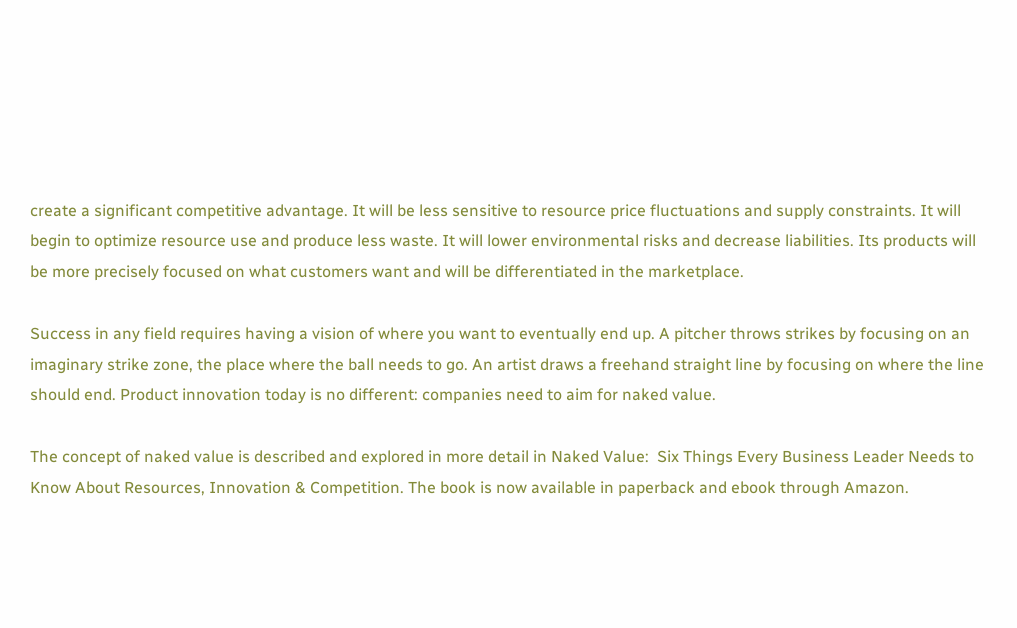create a significant competitive advantage. It will be less sensitive to resource price fluctuations and supply constraints. It will begin to optimize resource use and produce less waste. It will lower environmental risks and decrease liabilities. Its products will be more precisely focused on what customers want and will be differentiated in the marketplace.

Success in any field requires having a vision of where you want to eventually end up. A pitcher throws strikes by focusing on an imaginary strike zone, the place where the ball needs to go. An artist draws a freehand straight line by focusing on where the line should end. Product innovation today is no different: companies need to aim for naked value.

The concept of naked value is described and explored in more detail in Naked Value:  Six Things Every Business Leader Needs to Know About Resources, Innovation & Competition. The book is now available in paperback and ebook through Amazon.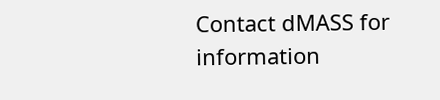Contact dMASS for information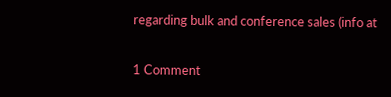regarding bulk and conference sales (info at

1 Comment